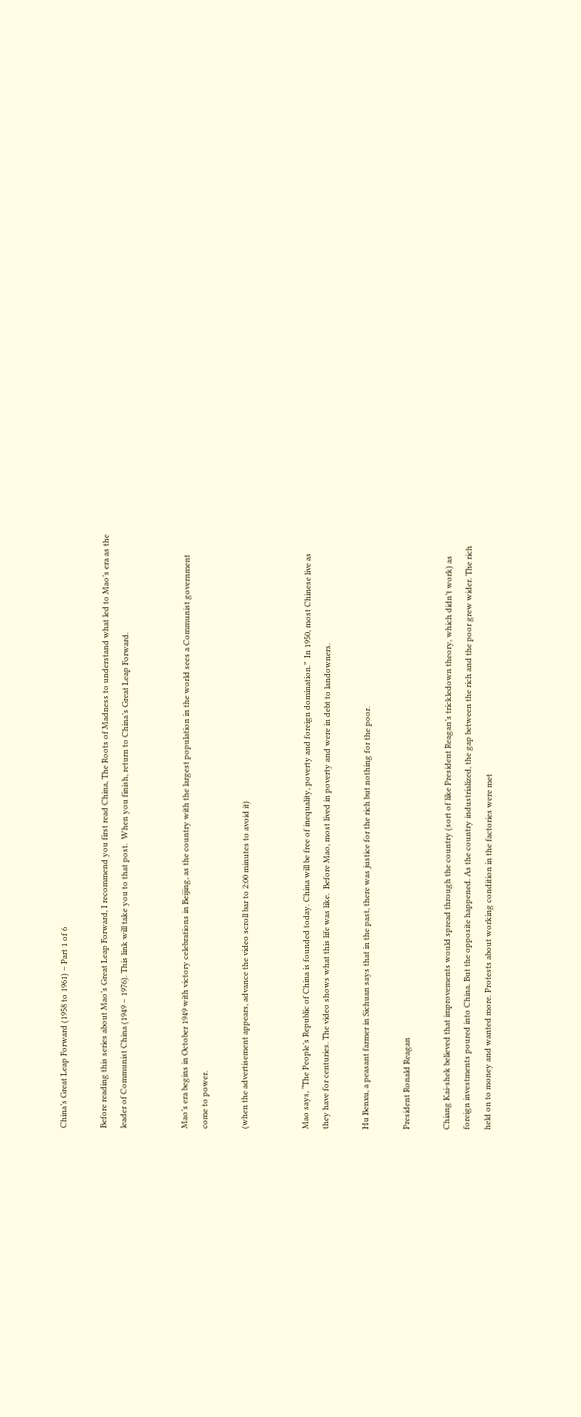China’s Great Leap Forward (1958 to 1961) – Part 1 of 6

Before reading this series about Mao’s Great Leap Forward, I recommend you first read China, The Roots of Madness to understand what led to Mao’s era as the leader of Communist China (1949 – 1976). This link will take you to that post.  When you finish, return to China’s Great Leap Forward.


Mao’s era begins in October 1949 with victory celebrations in Beijing, as the country with the largest population in the world sees a Communist government come to power.

(when the advertisement appears, advance the video scroll bar to 2:00 minutes to avoid it)


Mao says, “The People’s Republic of China is founded today. China will be free of inequality, poverty and foreign domination.”  In 1950, most Chinese live as they have for centuries. The video shows what this life was like.  Before Mao, most lived in poverty and were in debt to landowners.

Hu Benxu, a peasant farmer in Sichuan says that in the past, there was justice for the rich but nothing for the poor.

President Ronald Reagan

Chiang Kai-shek believed that improvements would spread through the country (sort of like President Reagan’s trickledown theory, which didn’t work) as foreign investments poured into China. But the opposite happened. As the country industrialized, the gap between the rich and the poor grew wider. The rich held on to money and wanted more. Protests about working condition in the factories were met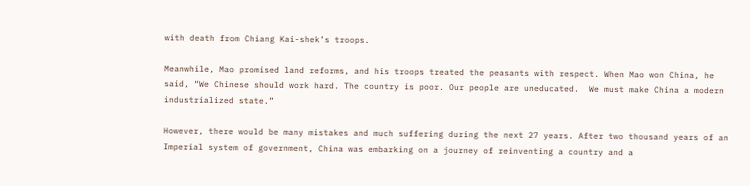with death from Chiang Kai-shek’s troops.

Meanwhile, Mao promised land reforms, and his troops treated the peasants with respect. When Mao won China, he said, “We Chinese should work hard. The country is poor. Our people are uneducated.  We must make China a modern industrialized state.”

However, there would be many mistakes and much suffering during the next 27 years. After two thousand years of an Imperial system of government, China was embarking on a journey of reinventing a country and a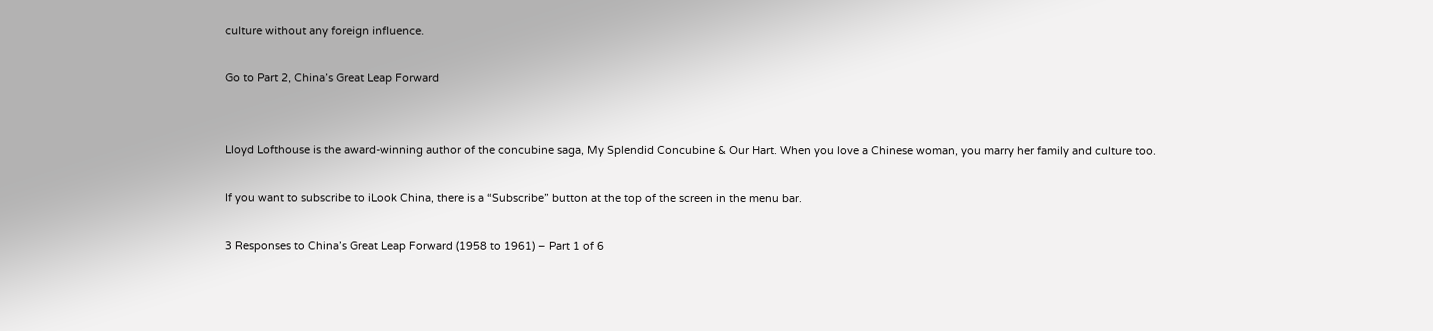culture without any foreign influence.

Go to Part 2, China’s Great Leap Forward


Lloyd Lofthouse is the award-winning author of the concubine saga, My Splendid Concubine & Our Hart. When you love a Chinese woman, you marry her family and culture too.

If you want to subscribe to iLook China, there is a “Subscribe” button at the top of the screen in the menu bar.

3 Responses to China’s Great Leap Forward (1958 to 1961) – Part 1 of 6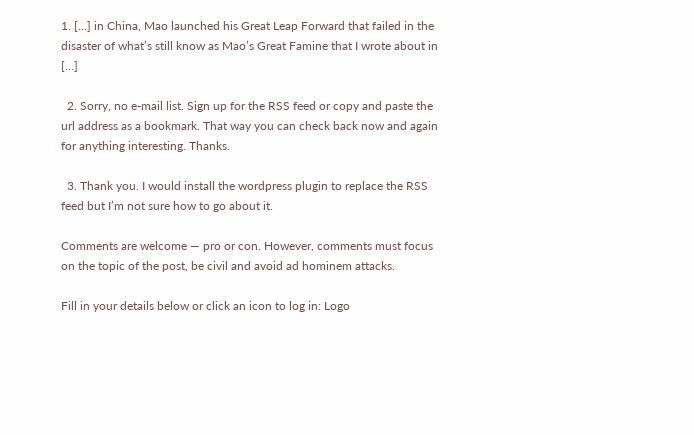1. […] in China, Mao launched his Great Leap Forward that failed in the disaster of what’s still know as Mao’s Great Famine that I wrote about in […]

  2. Sorry, no e-mail list. Sign up for the RSS feed or copy and paste the url address as a bookmark. That way you can check back now and again for anything interesting. Thanks.

  3. Thank you. I would install the wordpress plugin to replace the RSS feed but I’m not sure how to go about it.

Comments are welcome — pro or con. However, comments must focus on the topic of the post, be civil and avoid ad hominem attacks.

Fill in your details below or click an icon to log in: Logo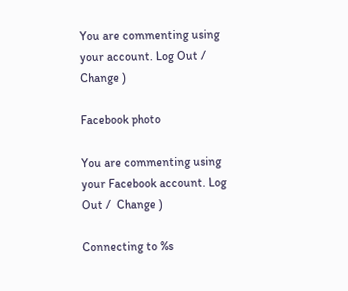You are commenting using your account. Log Out /  Change )

Facebook photo

You are commenting using your Facebook account. Log Out /  Change )

Connecting to %s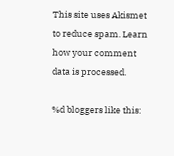This site uses Akismet to reduce spam. Learn how your comment data is processed.

%d bloggers like this: